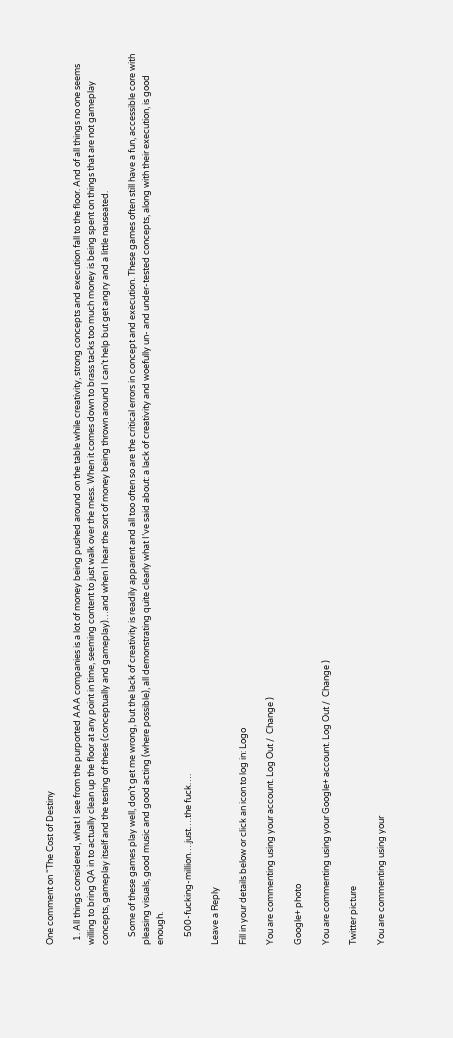One comment on “The Cost of Destiny

  1. All things considered, what I see from the purported AAA companies is a lot of money being pushed around on the table while creativity, strong concepts and execution fall to the floor. And of all things no one seems willing to bring QA in to actually clean up the floor at any point in time, seeming content to just walk over the mess. When it comes down to brass tacks too much money is being spent on things that are not gameplay concepts, gameplay itself and the testing of these (conceptually and gameplay)…and when I hear the sort of money being thrown around I can’t help but get angry and a little nauseated.

    Some of these games play well, don’t get me wrong, but the lack of creativity is readily apparent and all too often so are the critical errors in concept and execution. These games often still have a fun, accessible core with pleasing visuals, good music and good acting (where possible), all demonstrating quite clearly what I’ve said about: a lack of creativity and woefully un- and under-tested concepts, along with their execution, is good enough.

    500-fucking-million….just….the fuck….

Leave a Reply

Fill in your details below or click an icon to log in: Logo

You are commenting using your account. Log Out /  Change )

Google+ photo

You are commenting using your Google+ account. Log Out /  Change )

Twitter picture

You are commenting using your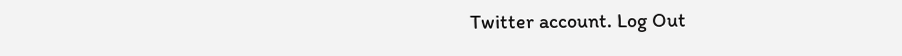Twitter account. Log Out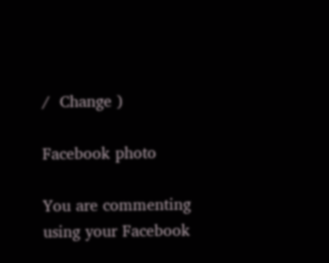/  Change )

Facebook photo

You are commenting using your Facebook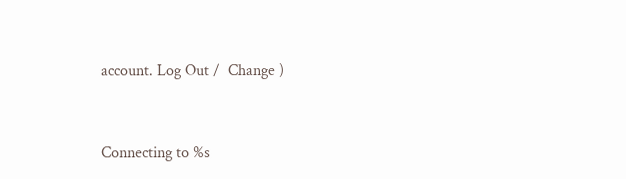account. Log Out /  Change )


Connecting to %s